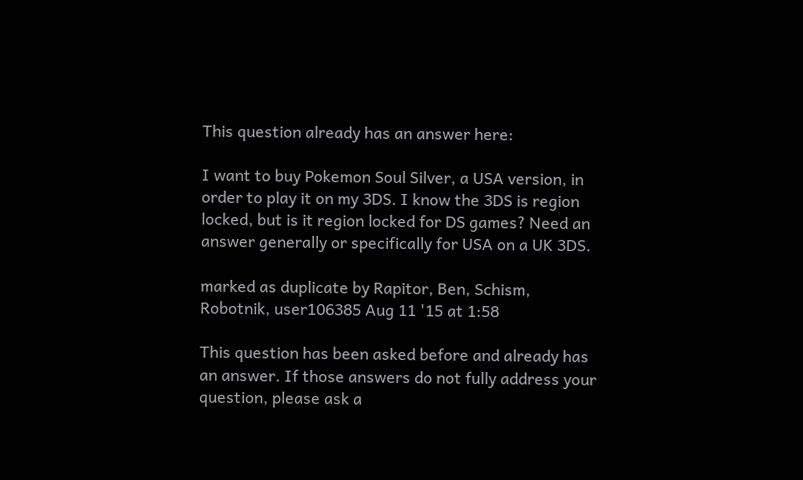This question already has an answer here:

I want to buy Pokemon Soul Silver, a USA version, in order to play it on my 3DS. I know the 3DS is region locked, but is it region locked for DS games? Need an answer generally or specifically for USA on a UK 3DS.

marked as duplicate by Rapitor, Ben, Schism, Robotnik, user106385 Aug 11 '15 at 1:58

This question has been asked before and already has an answer. If those answers do not fully address your question, please ask a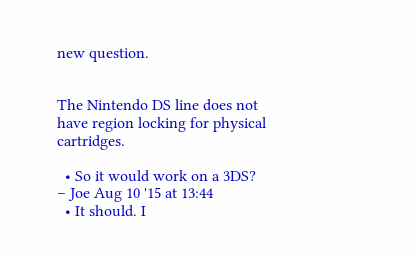new question.


The Nintendo DS line does not have region locking for physical cartridges.

  • So it would work on a 3DS? – Joe Aug 10 '15 at 13:44
  • It should. I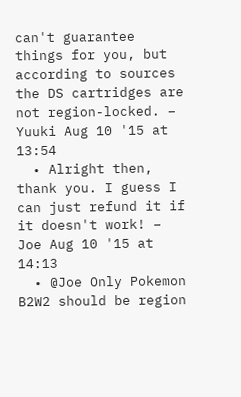can't guarantee things for you, but according to sources the DS cartridges are not region-locked. – Yuuki Aug 10 '15 at 13:54
  • Alright then, thank you. I guess I can just refund it if it doesn't work! – Joe Aug 10 '15 at 14:13
  • @Joe Only Pokemon B2W2 should be region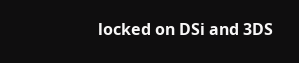locked on DSi and 3DS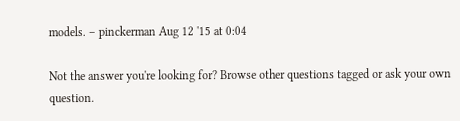models. – pinckerman Aug 12 '15 at 0:04

Not the answer you're looking for? Browse other questions tagged or ask your own question.